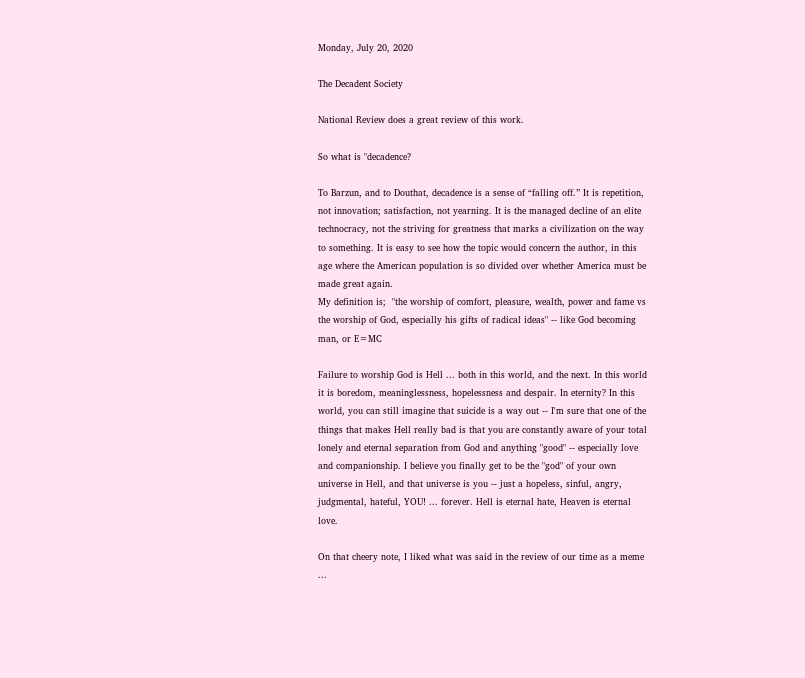Monday, July 20, 2020

The Decadent Society

National Review does a great review of this work.

So what is "decadence?

To Barzun, and to Douthat, decadence is a sense of “falling off.” It is repetition, not innovation; satisfaction, not yearning. It is the managed decline of an elite technocracy, not the striving for greatness that marks a civilization on the way to something. It is easy to see how the topic would concern the author, in this age where the American population is so divided over whether America must be made great again.
My definition is;  "the worship of comfort, pleasure, wealth, power and fame vs the worship of God, especially his gifts of radical ideas" -- like God becoming man, or E=MC

Failure to worship God is Hell ... both in this world, and the next. In this world it is boredom, meaninglessness, hopelessness and despair. In eternity? In this world, you can still imagine that suicide is a way out -- I'm sure that one of the things that makes Hell really bad is that you are constantly aware of your total lonely and eternal separation from God and anything "good" -- especially love and companionship. I believe you finally get to be the "god" of your own universe in Hell, and that universe is you -- just a hopeless, sinful, angry, judgmental, hateful, YOU! ... forever. Hell is eternal hate, Heaven is eternal love.

On that cheery note, I liked what was said in the review of our time as a meme ...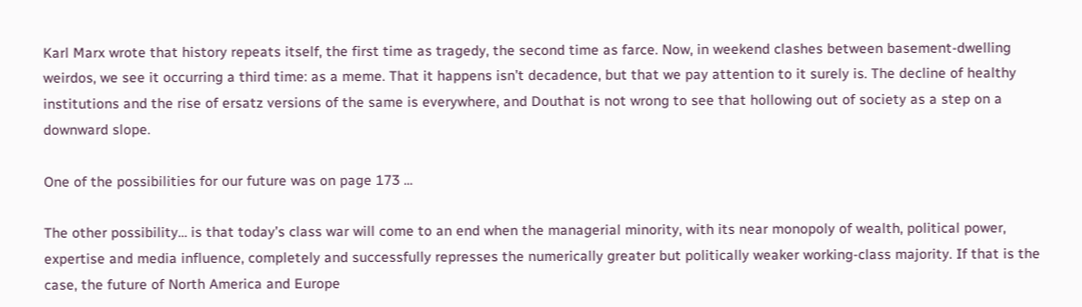Karl Marx wrote that history repeats itself, the first time as tragedy, the second time as farce. Now, in weekend clashes between basement-dwelling weirdos, we see it occurring a third time: as a meme. That it happens isn’t decadence, but that we pay attention to it surely is. The decline of healthy institutions and the rise of ersatz versions of the same is everywhere, and Douthat is not wrong to see that hollowing out of society as a step on a downward slope.

One of the possibilities for our future was on page 173 ...

The other possibility… is that today’s class war will come to an end when the managerial minority, with its near monopoly of wealth, political power, expertise and media influence, completely and successfully represses the numerically greater but politically weaker working-class majority. If that is the case, the future of North America and Europe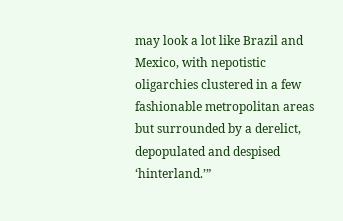may look a lot like Brazil and Mexico, with nepotistic oligarchies clustered in a few fashionable metropolitan areas but surrounded by a derelict, depopulated and despised ‘hinterland.’”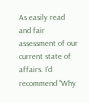As easily read and fair assessment of our current state of affairs. I'd recommend "Why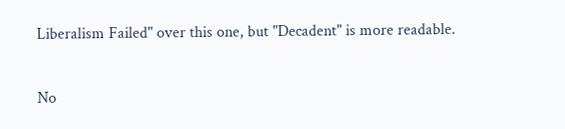Liberalism Failed" over this one, but "Decadent" is more readable.

No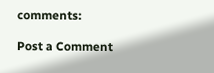comments:

Post a Comment